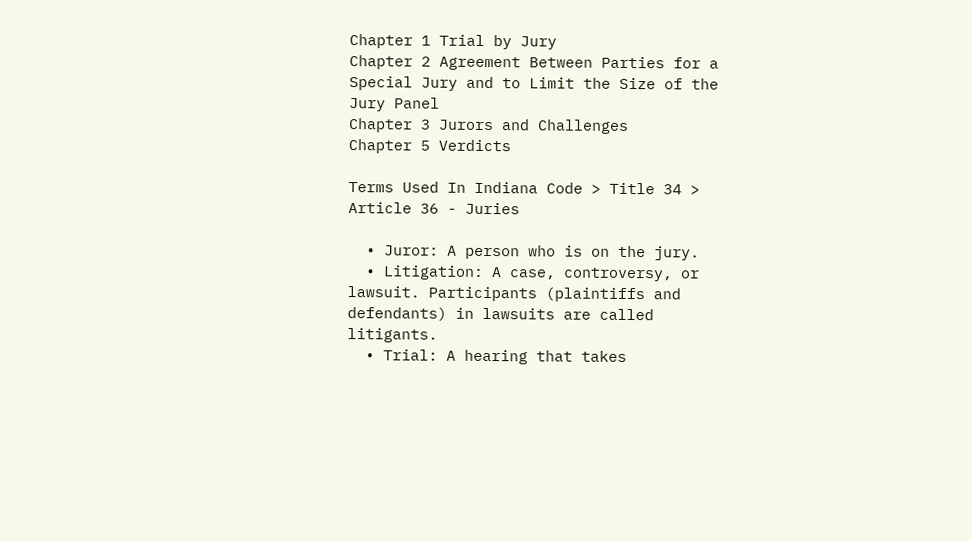Chapter 1 Trial by Jury
Chapter 2 Agreement Between Parties for a Special Jury and to Limit the Size of the Jury Panel
Chapter 3 Jurors and Challenges
Chapter 5 Verdicts

Terms Used In Indiana Code > Title 34 > Article 36 - Juries

  • Juror: A person who is on the jury.
  • Litigation: A case, controversy, or lawsuit. Participants (plaintiffs and defendants) in lawsuits are called litigants.
  • Trial: A hearing that takes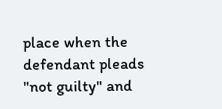place when the defendant pleads "not guilty" and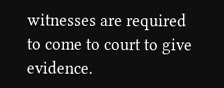witnesses are required to come to court to give evidence.